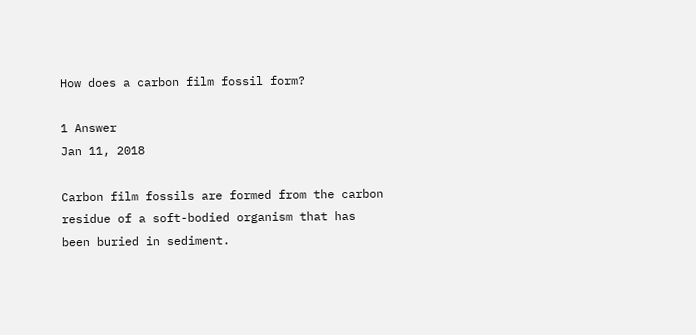How does a carbon film fossil form?

1 Answer
Jan 11, 2018

Carbon film fossils are formed from the carbon residue of a soft-bodied organism that has been buried in sediment.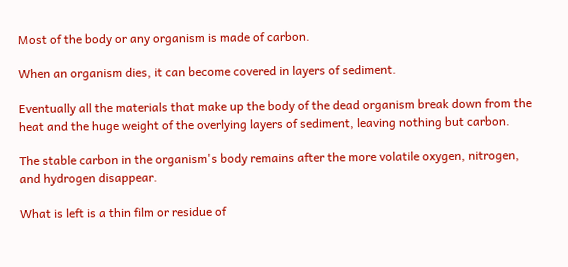Most of the body or any organism is made of carbon.

When an organism dies, it can become covered in layers of sediment.

Eventually all the materials that make up the body of the dead organism break down from the heat and the huge weight of the overlying layers of sediment, leaving nothing but carbon.

The stable carbon in the organism's body remains after the more volatile oxygen, nitrogen, and hydrogen disappear.

What is left is a thin film or residue of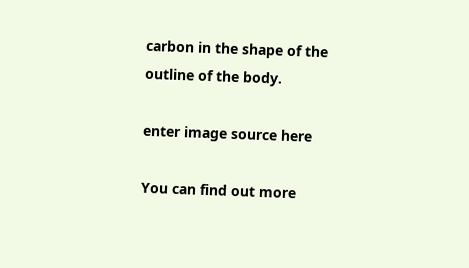carbon in the shape of the outline of the body.

enter image source here

You can find out more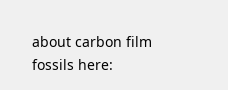about carbon film fossils here: